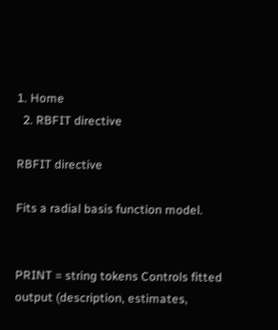1. Home
  2. RBFIT directive

RBFIT directive

Fits a radial basis function model.


PRINT = string tokens Controls fitted output (description, estimates,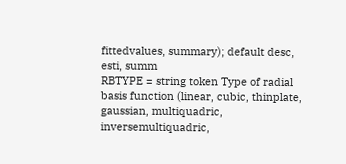fittedvalues, summary); default desc, esti, summ
RBTYPE = string token Type of radial basis function (linear, cubic, thinplate, gaussian, multiquadric, inversemultiquadric,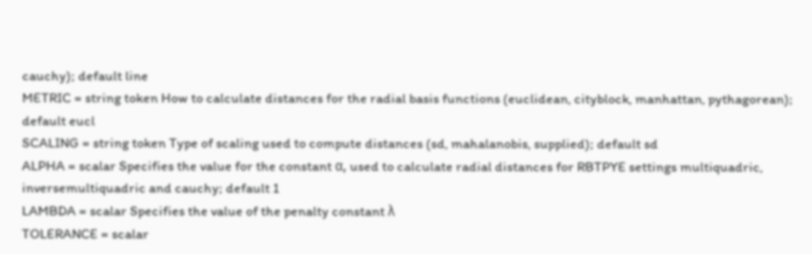cauchy); default line
METRIC = string token How to calculate distances for the radial basis functions (euclidean, cityblock, manhattan, pythagorean); default eucl
SCALING = string token Type of scaling used to compute distances (sd, mahalanobis, supplied); default sd
ALPHA = scalar Specifies the value for the constant α, used to calculate radial distances for RBTPYE settings multiquadric, inversemultiquadric and cauchy; default 1
LAMBDA = scalar Specifies the value of the penalty constant λ
TOLERANCE = scalar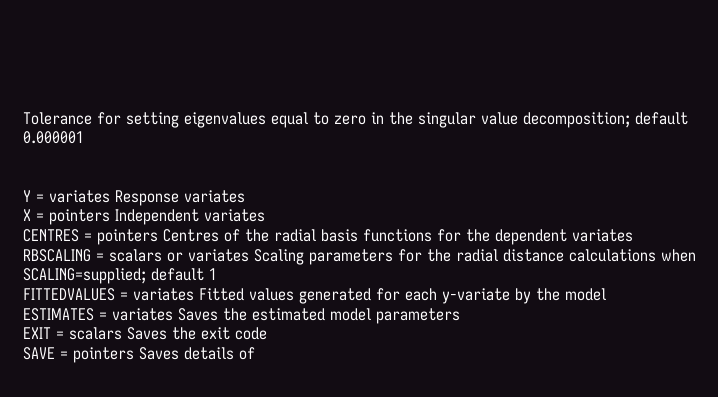Tolerance for setting eigenvalues equal to zero in the singular value decomposition; default 0.000001


Y = variates Response variates
X = pointers Independent variates
CENTRES = pointers Centres of the radial basis functions for the dependent variates
RBSCALING = scalars or variates Scaling parameters for the radial distance calculations when SCALING=supplied; default 1
FITTEDVALUES = variates Fitted values generated for each y-variate by the model
ESTIMATES = variates Saves the estimated model parameters
EXIT = scalars Saves the exit code
SAVE = pointers Saves details of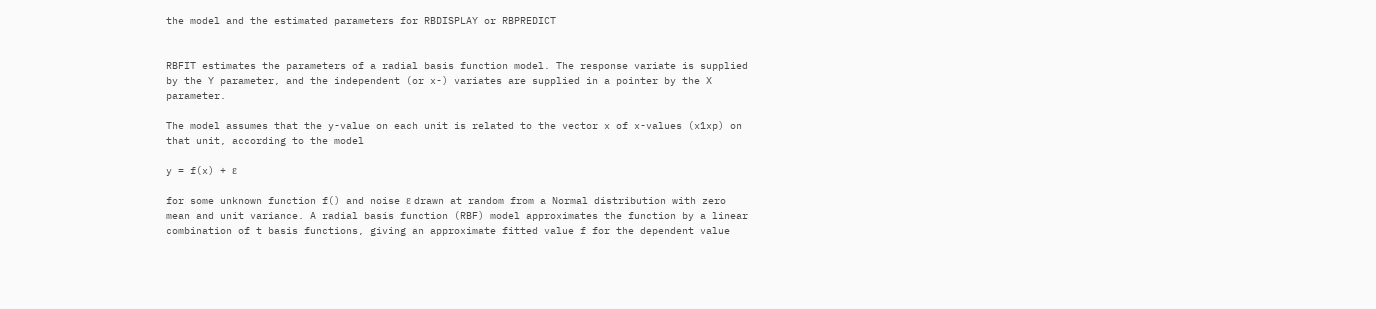the model and the estimated parameters for RBDISPLAY or RBPREDICT


RBFIT estimates the parameters of a radial basis function model. The response variate is supplied by the Y parameter, and the independent (or x-) variates are supplied in a pointer by the X parameter.

The model assumes that the y-value on each unit is related to the vector x of x-values (x1xp) on that unit, according to the model

y = f(x) + ε

for some unknown function f() and noise ε drawn at random from a Normal distribution with zero mean and unit variance. A radial basis function (RBF) model approximates the function by a linear combination of t basis functions, giving an approximate fitted value f for the dependent value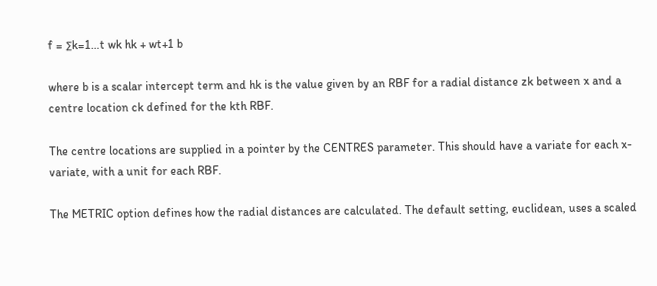f = ∑k=1…t wk hk + wt+1 b

where b is a scalar intercept term and hk is the value given by an RBF for a radial distance zk between x and a centre location ck defined for the kth RBF.

The centre locations are supplied in a pointer by the CENTRES parameter. This should have a variate for each x-variate, with a unit for each RBF.

The METRIC option defines how the radial distances are calculated. The default setting, euclidean, uses a scaled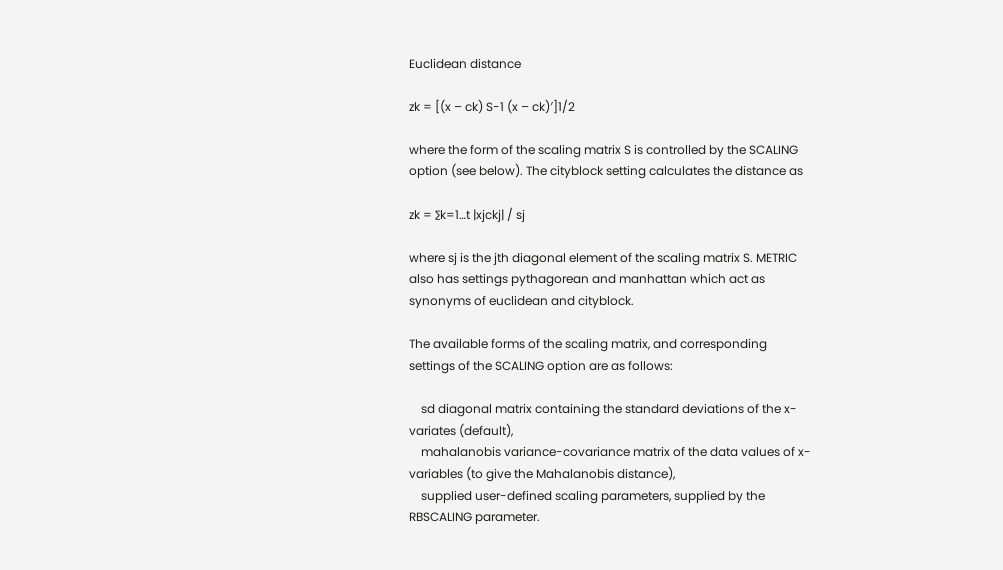Euclidean distance

zk = [(x – ck) S-1 (x – ck)′]1/2

where the form of the scaling matrix S is controlled by the SCALING option (see below). The cityblock setting calculates the distance as

zk = ∑k=1…t |xjckj| / sj

where sj is the jth diagonal element of the scaling matrix S. METRIC also has settings pythagorean and manhattan which act as synonyms of euclidean and cityblock.

The available forms of the scaling matrix, and corresponding settings of the SCALING option are as follows:

    sd diagonal matrix containing the standard deviations of the x-variates (default),
    mahalanobis variance-covariance matrix of the data values of x-variables (to give the Mahalanobis distance),
    supplied user-defined scaling parameters, supplied by the RBSCALING parameter.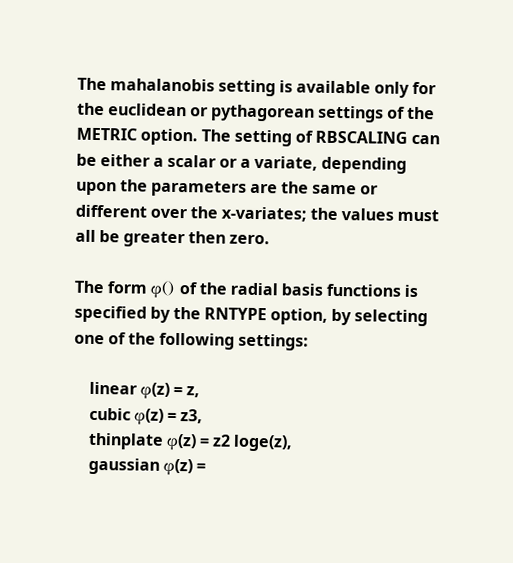The mahalanobis setting is available only for the euclidean or pythagorean settings of the METRIC option. The setting of RBSCALING can be either a scalar or a variate, depending upon the parameters are the same or different over the x-variates; the values must all be greater then zero.

The form φ() of the radial basis functions is specified by the RNTYPE option, by selecting one of the following settings:

    linear φ(z) = z,
    cubic φ(z) = z3,
    thinplate φ(z) = z2 loge(z),
    gaussian φ(z) =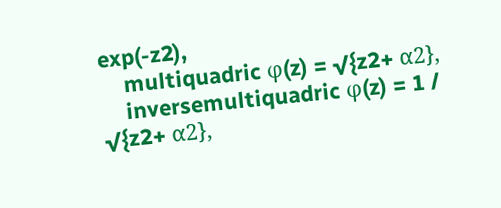exp(-z2),
    multiquadric φ(z) = √{z2+ α2},
    inversemultiquadric φ(z) = 1 / √{z2+ α2},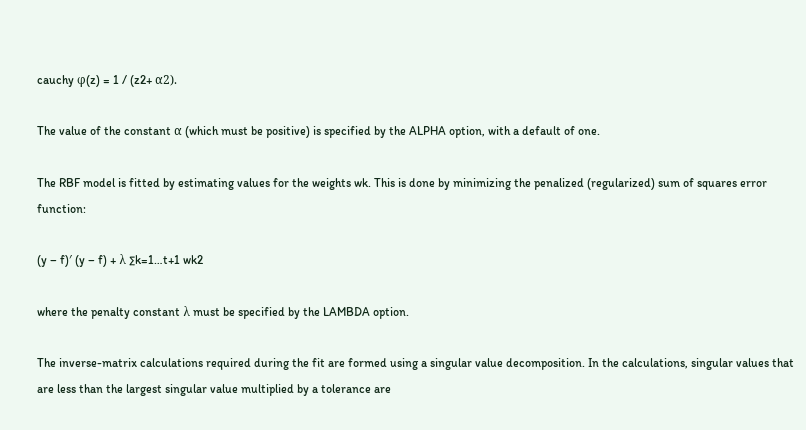cauchy φ(z) = 1 / (z2+ α2).

The value of the constant α (which must be positive) is specified by the ALPHA option, with a default of one.

The RBF model is fitted by estimating values for the weights wk. This is done by minimizing the penalized (regularized) sum of squares error function:

(y – f)′ (y – f) + λ ∑k=1…t+1 wk2

where the penalty constant λ must be specified by the LAMBDA option.

The inverse-matrix calculations required during the fit are formed using a singular value decomposition. In the calculations, singular values that are less than the largest singular value multiplied by a tolerance are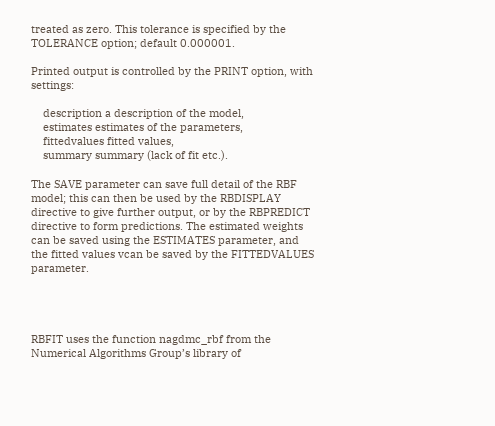treated as zero. This tolerance is specified by the TOLERANCE option; default 0.000001.

Printed output is controlled by the PRINT option, with settings:

    description a description of the model,
    estimates estimates of the parameters,
    fittedvalues fitted values,
    summary summary (lack of fit etc.).

The SAVE parameter can save full detail of the RBF model; this can then be used by the RBDISPLAY directive to give further output, or by the RBPREDICT directive to form predictions. The estimated weights can be saved using the ESTIMATES parameter, and the fitted values vcan be saved by the FITTEDVALUES parameter.




RBFIT uses the function nagdmc_rbf from the Numerical Algorithms Group’s library of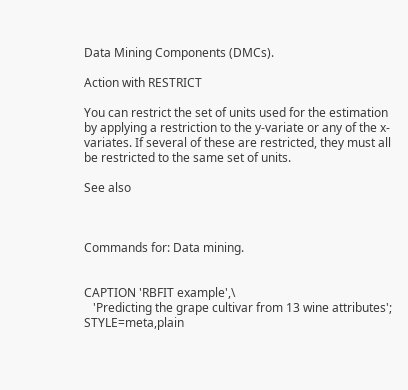Data Mining Components (DMCs).

Action with RESTRICT

You can restrict the set of units used for the estimation by applying a restriction to the y-variate or any of the x-variates. If several of these are restricted, they must all be restricted to the same set of units.

See also



Commands for: Data mining.


CAPTION 'RBFIT example',\
   'Predicting the grape cultivar from 13 wine attributes'; STYLE=meta,plain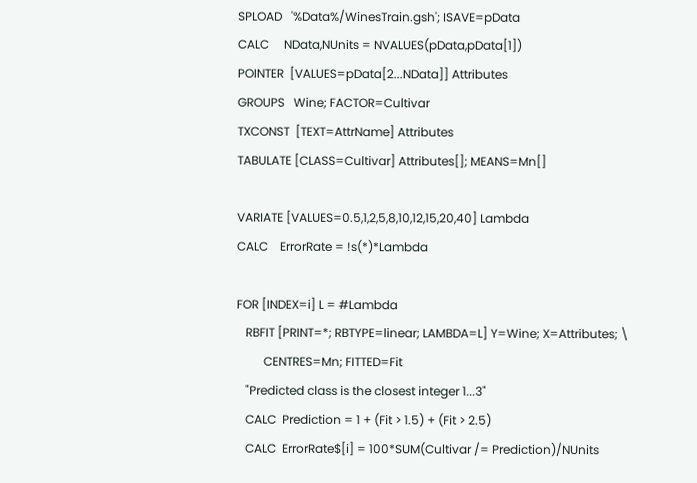SPLOAD   '%Data%/WinesTrain.gsh'; ISAVE=pData
CALC     NData,NUnits = NVALUES(pData,pData[1])
POINTER  [VALUES=pData[2...NData]] Attributes
GROUPS   Wine; FACTOR=Cultivar
TXCONST  [TEXT=AttrName] Attributes
TABULATE [CLASS=Cultivar] Attributes[]; MEANS=Mn[]

VARIATE [VALUES=0.5,1,2,5,8,10,12,15,20,40] Lambda
CALC    ErrorRate = !s(*)*Lambda

FOR [INDEX=i] L = #Lambda
   RBFIT [PRINT=*; RBTYPE=linear; LAMBDA=L] Y=Wine; X=Attributes; \
         CENTRES=Mn; FITTED=Fit
   "Predicted class is the closest integer 1...3"
   CALC  Prediction = 1 + (Fit > 1.5) + (Fit > 2.5)
   CALC  ErrorRate$[i] = 100*SUM(Cultivar /= Prediction)/NUnits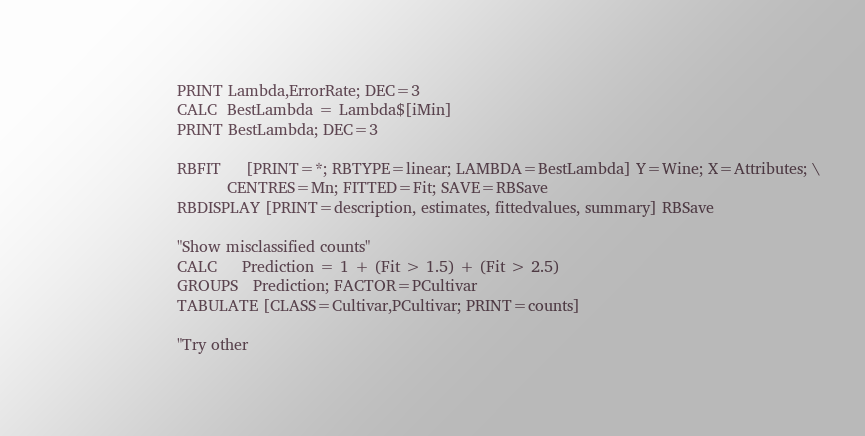PRINT Lambda,ErrorRate; DEC=3
CALC  BestLambda = Lambda$[iMin]
PRINT BestLambda; DEC=3

RBFIT     [PRINT=*; RBTYPE=linear; LAMBDA=BestLambda] Y=Wine; X=Attributes; \
          CENTRES=Mn; FITTED=Fit; SAVE=RBSave
RBDISPLAY [PRINT=description, estimates, fittedvalues, summary] RBSave

"Show misclassified counts"
CALC     Prediction = 1 + (Fit > 1.5) + (Fit > 2.5)
GROUPS   Prediction; FACTOR=PCultivar
TABULATE [CLASS=Cultivar,PCultivar; PRINT=counts]

"Try other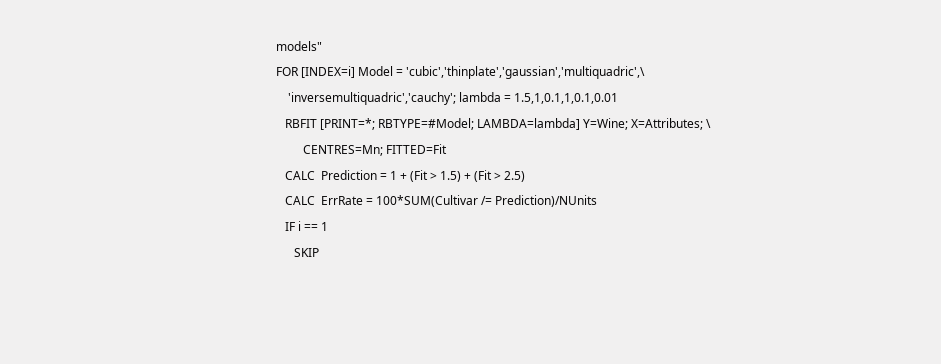models"
FOR [INDEX=i] Model = 'cubic','thinplate','gaussian','multiquadric',\
    'inversemultiquadric','cauchy'; lambda = 1.5,1,0.1,1,0.1,0.01
   RBFIT [PRINT=*; RBTYPE=#Model; LAMBDA=lambda] Y=Wine; X=Attributes; \
         CENTRES=Mn; FITTED=Fit
   CALC  Prediction = 1 + (Fit > 1.5) + (Fit > 2.5)
   CALC  ErrRate = 100*SUM(Cultivar /= Prediction)/NUnits
   IF i == 1
      SKIP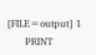[FILE=output] 1
      PRINT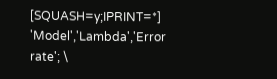[SQUASH=y;IPRINT=*] 'Model','Lambda','Error rate'; \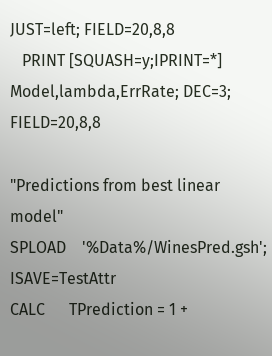JUST=left; FIELD=20,8,8
   PRINT [SQUASH=y;IPRINT=*] Model,lambda,ErrRate; DEC=3; FIELD=20,8,8

"Predictions from best linear model"
SPLOAD    '%Data%/WinesPred.gsh'; ISAVE=TestAttr
CALC      TPrediction = 1 +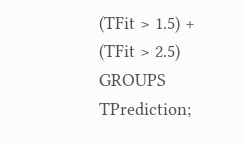(TFit > 1.5) + (TFit > 2.5)
GROUPS    TPrediction;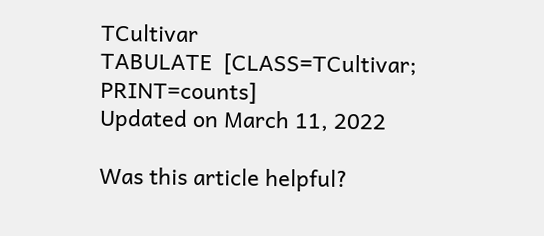TCultivar
TABULATE  [CLASS=TCultivar; PRINT=counts]
Updated on March 11, 2022

Was this article helpful?